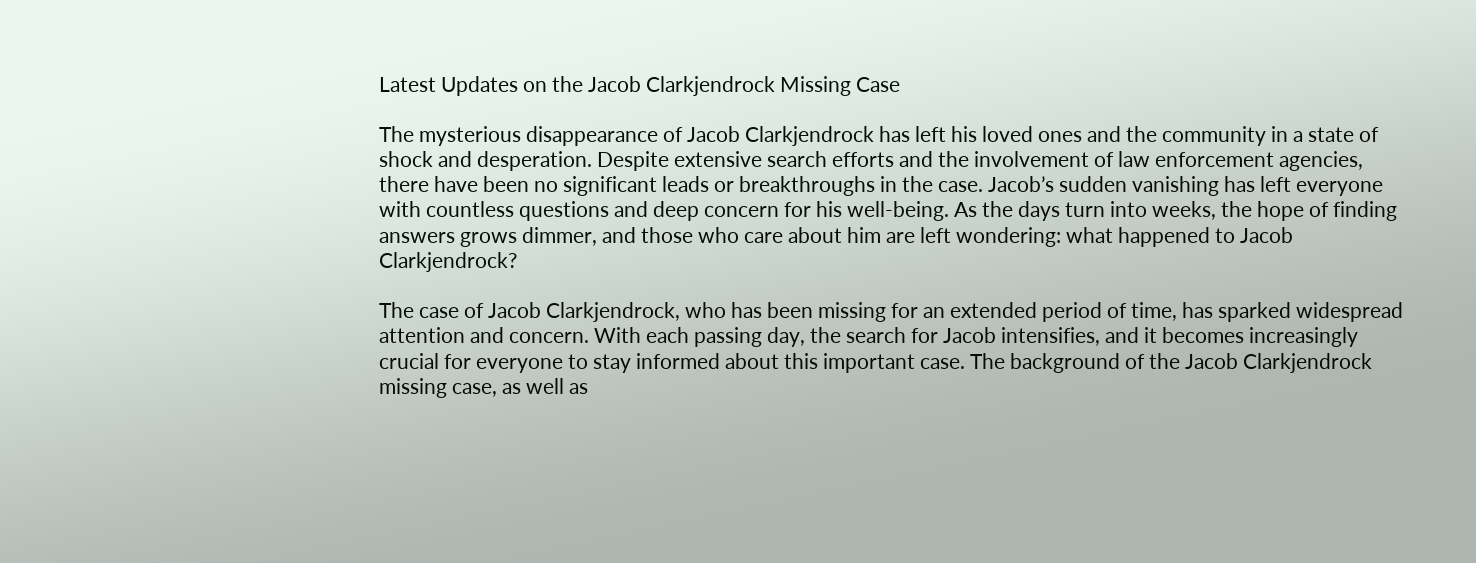Latest Updates on the Jacob Clarkjendrock Missing Case

The mysterious disappearance of Jacob Clarkjendrock has left his loved ones and the community in a state of shock and desperation. Despite extensive search efforts and the involvement of law enforcement agencies, there have been no significant leads or breakthroughs in the case. Jacob’s sudden vanishing has left everyone with countless questions and deep concern for his well-being. As the days turn into weeks, the hope of finding answers grows dimmer, and those who care about him are left wondering: what happened to Jacob Clarkjendrock?

The case of Jacob Clarkjendrock, who has been missing for an extended period of time, has sparked widespread attention and concern. With each passing day, the search for Jacob intensifies, and it becomes increasingly crucial for everyone to stay informed about this important case. The background of the Jacob Clarkjendrock missing case, as well as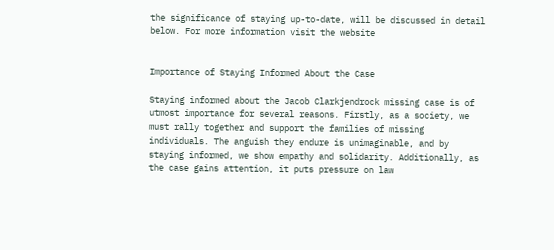the significance of staying up-to-date, will be discussed in detail below. For more information visit the website


Importance of Staying Informed About the Case

Staying informed about the Jacob Clarkjendrock missing case is of utmost importance for several reasons. Firstly, as a society, we must rally together and support the families of missing individuals. The anguish they endure is unimaginable, and by staying informed, we show empathy and solidarity. Additionally, as the case gains attention, it puts pressure on law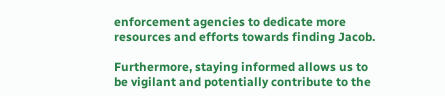enforcement agencies to dedicate more resources and efforts towards finding Jacob.

Furthermore, staying informed allows us to be vigilant and potentially contribute to the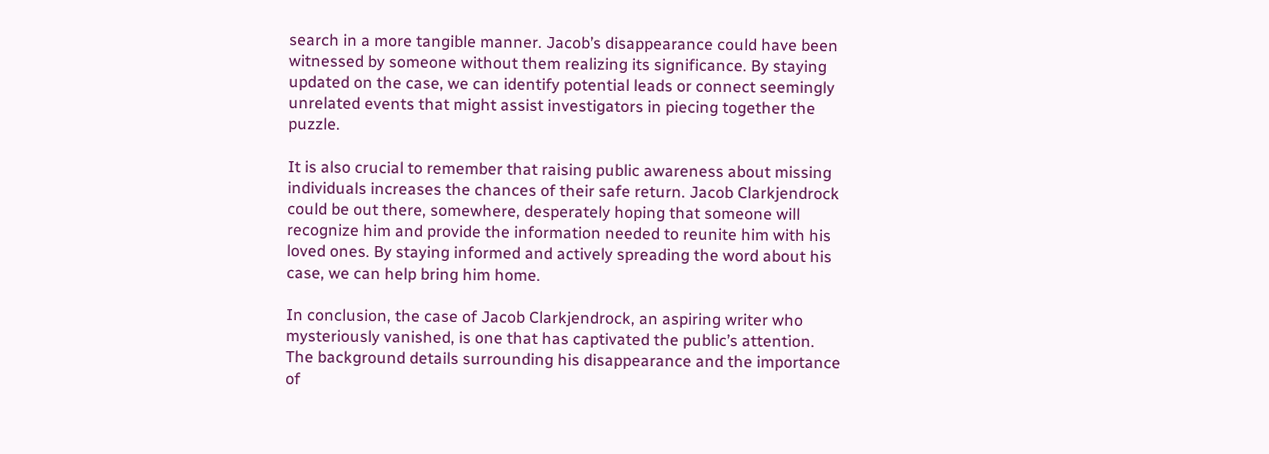search in a more tangible manner. Jacob’s disappearance could have been witnessed by someone without them realizing its significance. By staying updated on the case, we can identify potential leads or connect seemingly unrelated events that might assist investigators in piecing together the puzzle.

It is also crucial to remember that raising public awareness about missing individuals increases the chances of their safe return. Jacob Clarkjendrock could be out there, somewhere, desperately hoping that someone will recognize him and provide the information needed to reunite him with his loved ones. By staying informed and actively spreading the word about his case, we can help bring him home.

In conclusion, the case of Jacob Clarkjendrock, an aspiring writer who mysteriously vanished, is one that has captivated the public’s attention. The background details surrounding his disappearance and the importance of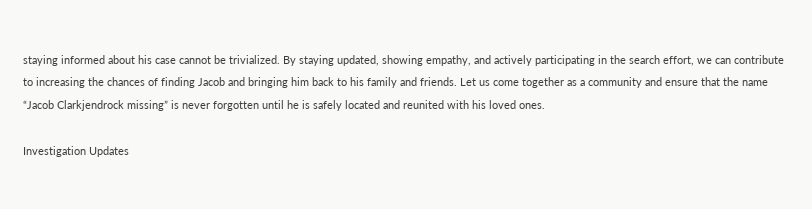staying informed about his case cannot be trivialized. By staying updated, showing empathy, and actively participating in the search effort, we can contribute to increasing the chances of finding Jacob and bringing him back to his family and friends. Let us come together as a community and ensure that the name “Jacob Clarkjendrock missing” is never forgotten until he is safely located and reunited with his loved ones.

Investigation Updates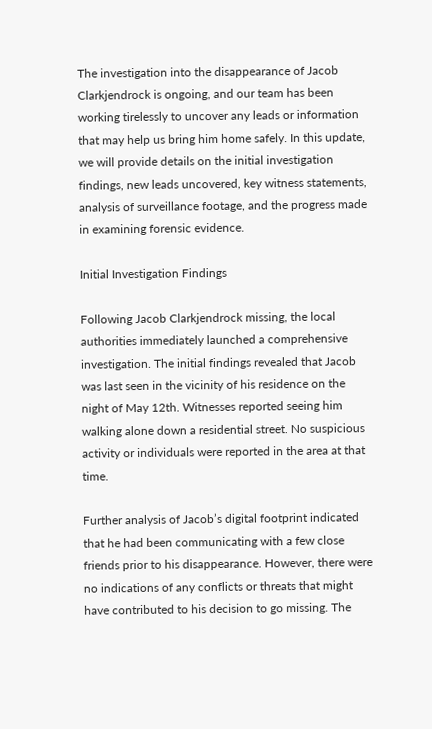The investigation into the disappearance of Jacob Clarkjendrock is ongoing, and our team has been working tirelessly to uncover any leads or information that may help us bring him home safely. In this update, we will provide details on the initial investigation findings, new leads uncovered, key witness statements, analysis of surveillance footage, and the progress made in examining forensic evidence.

Initial Investigation Findings

Following Jacob Clarkjendrock missing, the local authorities immediately launched a comprehensive investigation. The initial findings revealed that Jacob was last seen in the vicinity of his residence on the night of May 12th. Witnesses reported seeing him walking alone down a residential street. No suspicious activity or individuals were reported in the area at that time.

Further analysis of Jacob’s digital footprint indicated that he had been communicating with a few close friends prior to his disappearance. However, there were no indications of any conflicts or threats that might have contributed to his decision to go missing. The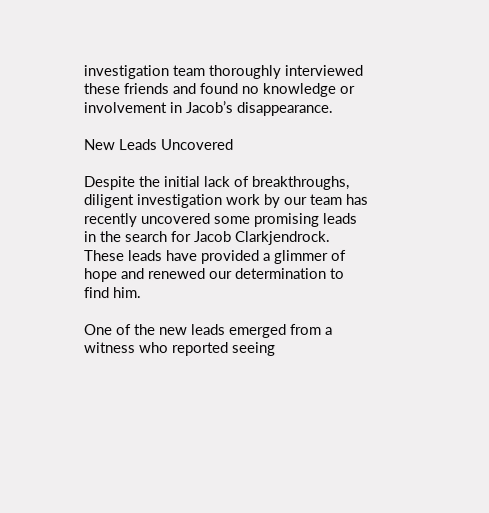investigation team thoroughly interviewed these friends and found no knowledge or involvement in Jacob’s disappearance.

New Leads Uncovered

Despite the initial lack of breakthroughs, diligent investigation work by our team has recently uncovered some promising leads in the search for Jacob Clarkjendrock. These leads have provided a glimmer of hope and renewed our determination to find him.

One of the new leads emerged from a witness who reported seeing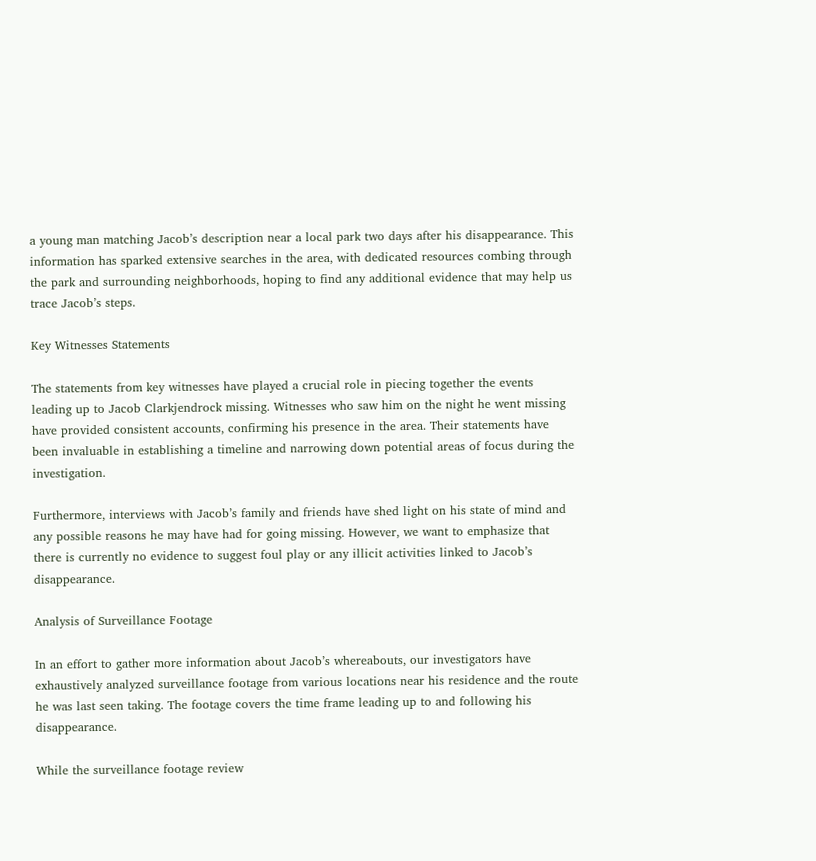a young man matching Jacob’s description near a local park two days after his disappearance. This information has sparked extensive searches in the area, with dedicated resources combing through the park and surrounding neighborhoods, hoping to find any additional evidence that may help us trace Jacob’s steps.

Key Witnesses Statements

The statements from key witnesses have played a crucial role in piecing together the events leading up to Jacob Clarkjendrock missing. Witnesses who saw him on the night he went missing have provided consistent accounts, confirming his presence in the area. Their statements have been invaluable in establishing a timeline and narrowing down potential areas of focus during the investigation.

Furthermore, interviews with Jacob’s family and friends have shed light on his state of mind and any possible reasons he may have had for going missing. However, we want to emphasize that there is currently no evidence to suggest foul play or any illicit activities linked to Jacob’s disappearance.

Analysis of Surveillance Footage

In an effort to gather more information about Jacob’s whereabouts, our investigators have exhaustively analyzed surveillance footage from various locations near his residence and the route he was last seen taking. The footage covers the time frame leading up to and following his disappearance.

While the surveillance footage review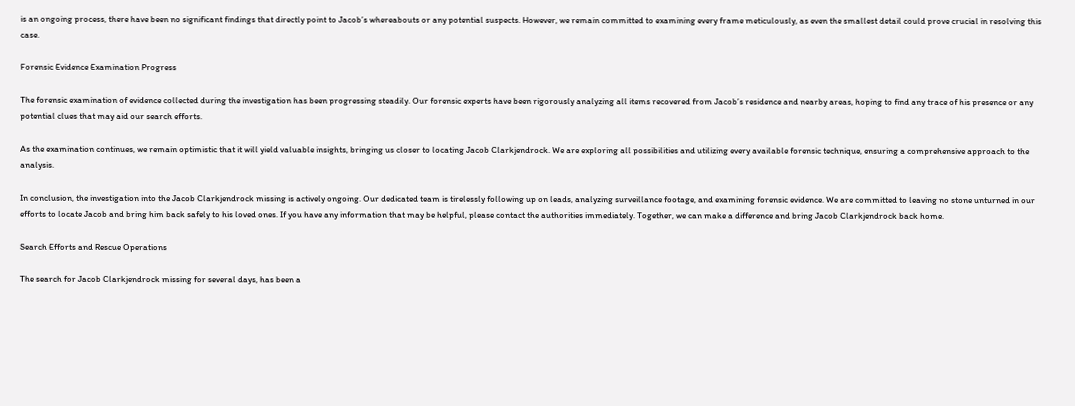is an ongoing process, there have been no significant findings that directly point to Jacob’s whereabouts or any potential suspects. However, we remain committed to examining every frame meticulously, as even the smallest detail could prove crucial in resolving this case.

Forensic Evidence Examination Progress

The forensic examination of evidence collected during the investigation has been progressing steadily. Our forensic experts have been rigorously analyzing all items recovered from Jacob’s residence and nearby areas, hoping to find any trace of his presence or any potential clues that may aid our search efforts.

As the examination continues, we remain optimistic that it will yield valuable insights, bringing us closer to locating Jacob Clarkjendrock. We are exploring all possibilities and utilizing every available forensic technique, ensuring a comprehensive approach to the analysis.

In conclusion, the investigation into the Jacob Clarkjendrock missing is actively ongoing. Our dedicated team is tirelessly following up on leads, analyzing surveillance footage, and examining forensic evidence. We are committed to leaving no stone unturned in our efforts to locate Jacob and bring him back safely to his loved ones. If you have any information that may be helpful, please contact the authorities immediately. Together, we can make a difference and bring Jacob Clarkjendrock back home.

Search Efforts and Rescue Operations

The search for Jacob Clarkjendrock missing for several days, has been a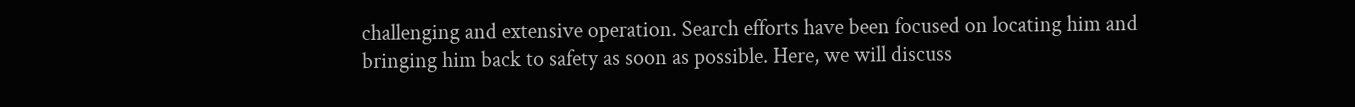challenging and extensive operation. Search efforts have been focused on locating him and bringing him back to safety as soon as possible. Here, we will discuss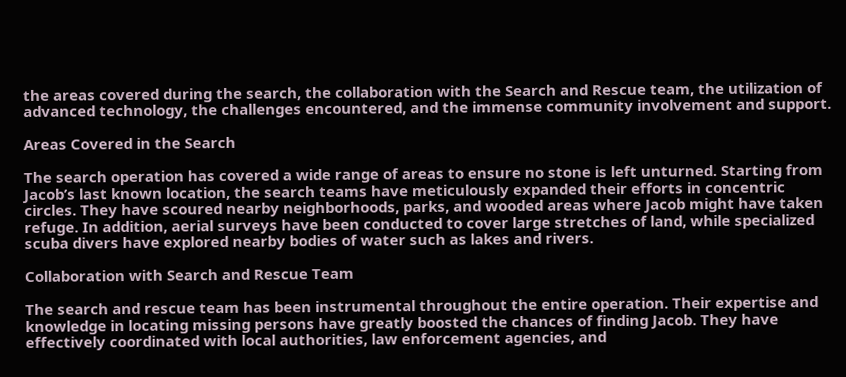the areas covered during the search, the collaboration with the Search and Rescue team, the utilization of advanced technology, the challenges encountered, and the immense community involvement and support.

Areas Covered in the Search

The search operation has covered a wide range of areas to ensure no stone is left unturned. Starting from Jacob’s last known location, the search teams have meticulously expanded their efforts in concentric circles. They have scoured nearby neighborhoods, parks, and wooded areas where Jacob might have taken refuge. In addition, aerial surveys have been conducted to cover large stretches of land, while specialized scuba divers have explored nearby bodies of water such as lakes and rivers.

Collaboration with Search and Rescue Team

The search and rescue team has been instrumental throughout the entire operation. Their expertise and knowledge in locating missing persons have greatly boosted the chances of finding Jacob. They have effectively coordinated with local authorities, law enforcement agencies, and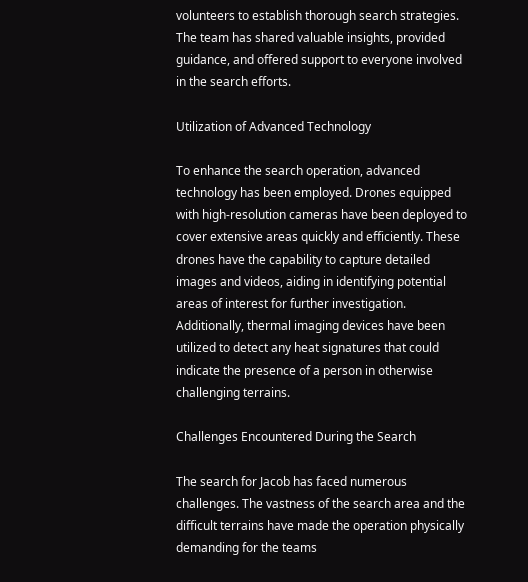volunteers to establish thorough search strategies. The team has shared valuable insights, provided guidance, and offered support to everyone involved in the search efforts.

Utilization of Advanced Technology

To enhance the search operation, advanced technology has been employed. Drones equipped with high-resolution cameras have been deployed to cover extensive areas quickly and efficiently. These drones have the capability to capture detailed images and videos, aiding in identifying potential areas of interest for further investigation. Additionally, thermal imaging devices have been utilized to detect any heat signatures that could indicate the presence of a person in otherwise challenging terrains.

Challenges Encountered During the Search

The search for Jacob has faced numerous challenges. The vastness of the search area and the difficult terrains have made the operation physically demanding for the teams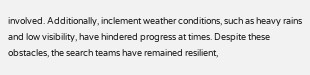involved. Additionally, inclement weather conditions, such as heavy rains and low visibility, have hindered progress at times. Despite these obstacles, the search teams have remained resilient,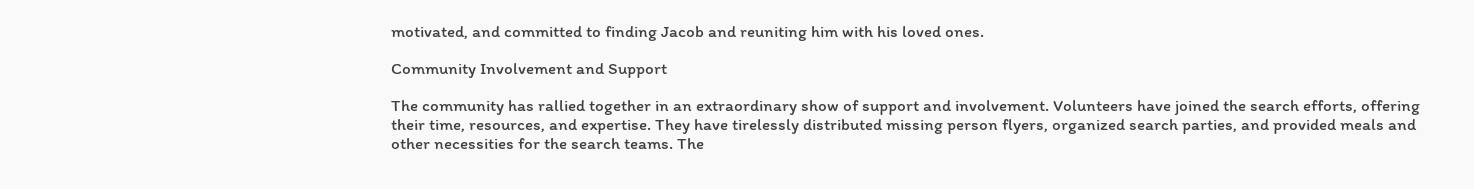motivated, and committed to finding Jacob and reuniting him with his loved ones.

Community Involvement and Support

The community has rallied together in an extraordinary show of support and involvement. Volunteers have joined the search efforts, offering their time, resources, and expertise. They have tirelessly distributed missing person flyers, organized search parties, and provided meals and other necessities for the search teams. The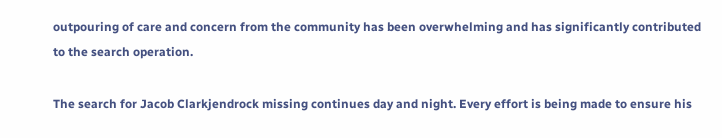outpouring of care and concern from the community has been overwhelming and has significantly contributed to the search operation.

The search for Jacob Clarkjendrock missing continues day and night. Every effort is being made to ensure his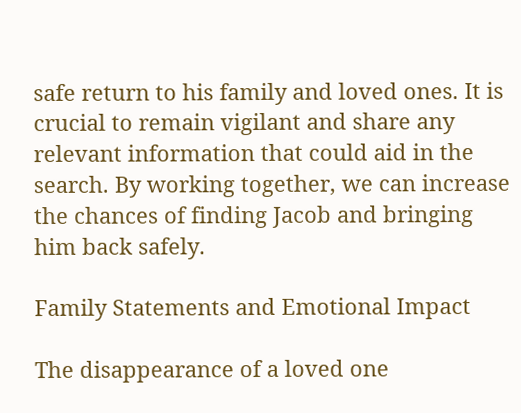safe return to his family and loved ones. It is crucial to remain vigilant and share any relevant information that could aid in the search. By working together, we can increase the chances of finding Jacob and bringing him back safely.

Family Statements and Emotional Impact

The disappearance of a loved one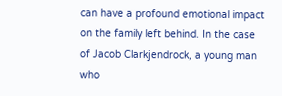can have a profound emotional impact on the family left behind. In the case of Jacob Clarkjendrock, a young man who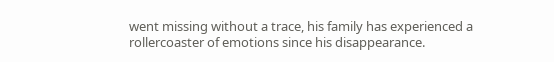went missing without a trace, his family has experienced a rollercoaster of emotions since his disappearance.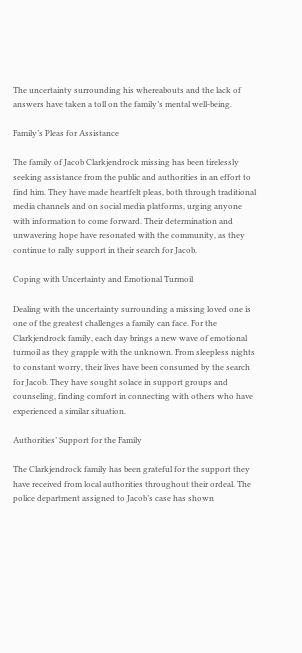The uncertainty surrounding his whereabouts and the lack of answers have taken a toll on the family’s mental well-being.

Family’s Pleas for Assistance

The family of Jacob Clarkjendrock missing has been tirelessly seeking assistance from the public and authorities in an effort to find him. They have made heartfelt pleas, both through traditional media channels and on social media platforms, urging anyone with information to come forward. Their determination and unwavering hope have resonated with the community, as they continue to rally support in their search for Jacob.

Coping with Uncertainty and Emotional Turmoil

Dealing with the uncertainty surrounding a missing loved one is one of the greatest challenges a family can face. For the Clarkjendrock family, each day brings a new wave of emotional turmoil as they grapple with the unknown. From sleepless nights to constant worry, their lives have been consumed by the search for Jacob. They have sought solace in support groups and counseling, finding comfort in connecting with others who have experienced a similar situation.

Authorities’ Support for the Family

The Clarkjendrock family has been grateful for the support they have received from local authorities throughout their ordeal. The police department assigned to Jacob’s case has shown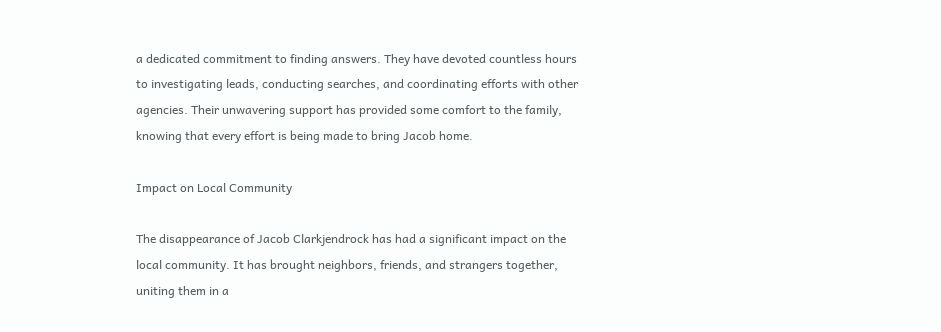a dedicated commitment to finding answers. They have devoted countless hours to investigating leads, conducting searches, and coordinating efforts with other agencies. Their unwavering support has provided some comfort to the family, knowing that every effort is being made to bring Jacob home.

Impact on Local Community

The disappearance of Jacob Clarkjendrock has had a significant impact on the local community. It has brought neighbors, friends, and strangers together, uniting them in a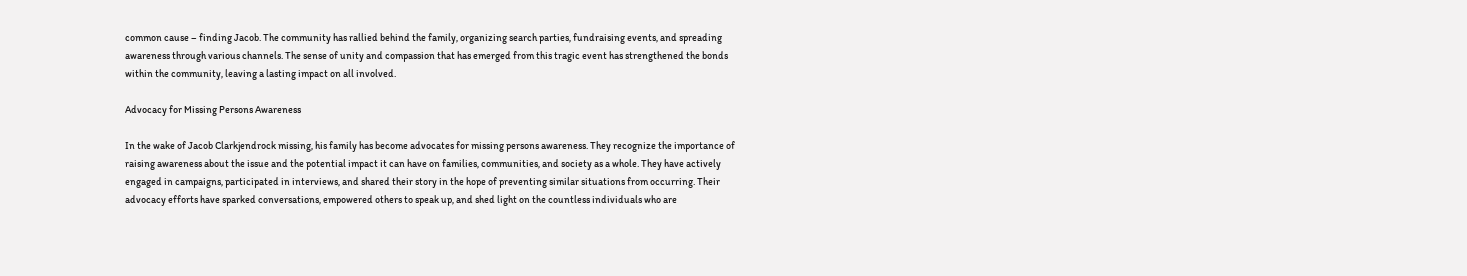common cause – finding Jacob. The community has rallied behind the family, organizing search parties, fundraising events, and spreading awareness through various channels. The sense of unity and compassion that has emerged from this tragic event has strengthened the bonds within the community, leaving a lasting impact on all involved.

Advocacy for Missing Persons Awareness

In the wake of Jacob Clarkjendrock missing, his family has become advocates for missing persons awareness. They recognize the importance of raising awareness about the issue and the potential impact it can have on families, communities, and society as a whole. They have actively engaged in campaigns, participated in interviews, and shared their story in the hope of preventing similar situations from occurring. Their advocacy efforts have sparked conversations, empowered others to speak up, and shed light on the countless individuals who are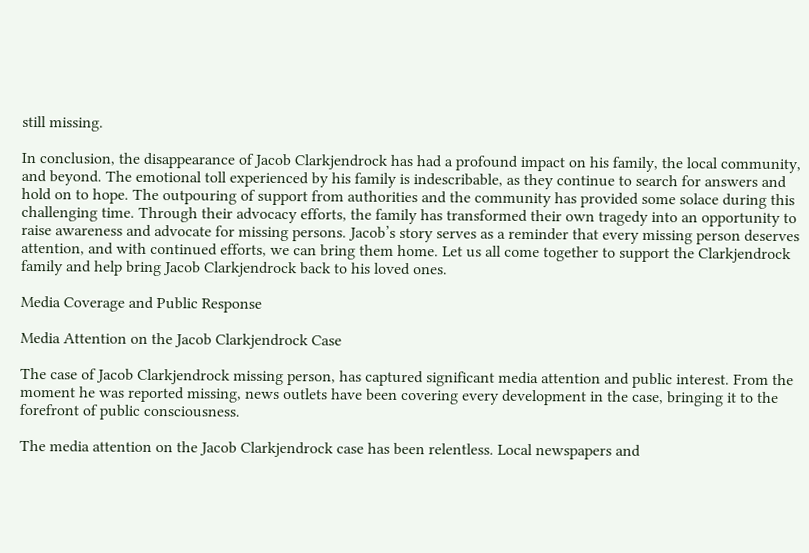still missing.

In conclusion, the disappearance of Jacob Clarkjendrock has had a profound impact on his family, the local community, and beyond. The emotional toll experienced by his family is indescribable, as they continue to search for answers and hold on to hope. The outpouring of support from authorities and the community has provided some solace during this challenging time. Through their advocacy efforts, the family has transformed their own tragedy into an opportunity to raise awareness and advocate for missing persons. Jacob’s story serves as a reminder that every missing person deserves attention, and with continued efforts, we can bring them home. Let us all come together to support the Clarkjendrock family and help bring Jacob Clarkjendrock back to his loved ones.

Media Coverage and Public Response

Media Attention on the Jacob Clarkjendrock Case

The case of Jacob Clarkjendrock missing person, has captured significant media attention and public interest. From the moment he was reported missing, news outlets have been covering every development in the case, bringing it to the forefront of public consciousness.

The media attention on the Jacob Clarkjendrock case has been relentless. Local newspapers and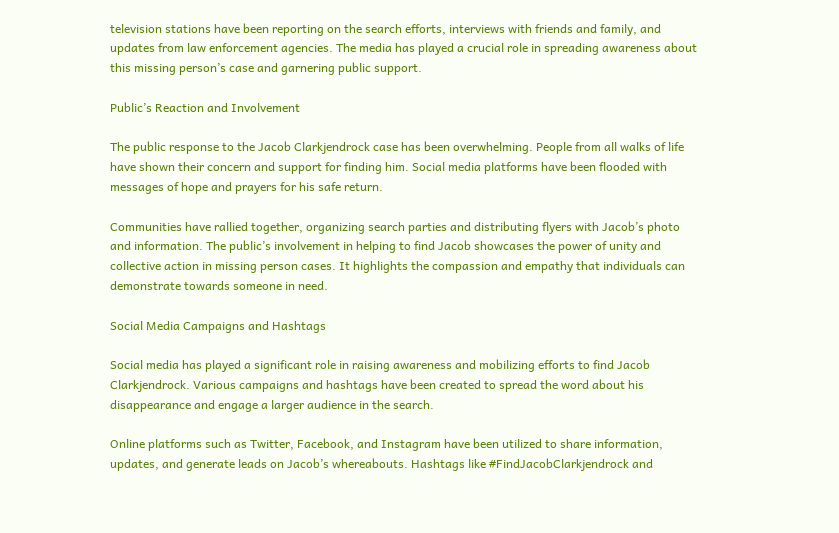television stations have been reporting on the search efforts, interviews with friends and family, and updates from law enforcement agencies. The media has played a crucial role in spreading awareness about this missing person’s case and garnering public support.

Public’s Reaction and Involvement

The public response to the Jacob Clarkjendrock case has been overwhelming. People from all walks of life have shown their concern and support for finding him. Social media platforms have been flooded with messages of hope and prayers for his safe return.

Communities have rallied together, organizing search parties and distributing flyers with Jacob’s photo and information. The public’s involvement in helping to find Jacob showcases the power of unity and collective action in missing person cases. It highlights the compassion and empathy that individuals can demonstrate towards someone in need.

Social Media Campaigns and Hashtags

Social media has played a significant role in raising awareness and mobilizing efforts to find Jacob Clarkjendrock. Various campaigns and hashtags have been created to spread the word about his disappearance and engage a larger audience in the search.

Online platforms such as Twitter, Facebook, and Instagram have been utilized to share information, updates, and generate leads on Jacob’s whereabouts. Hashtags like #FindJacobClarkjendrock and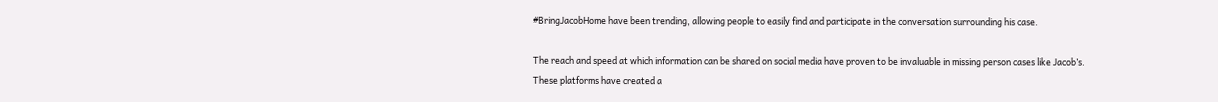#BringJacobHome have been trending, allowing people to easily find and participate in the conversation surrounding his case.

The reach and speed at which information can be shared on social media have proven to be invaluable in missing person cases like Jacob’s. These platforms have created a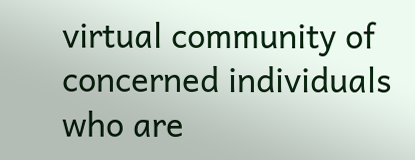virtual community of concerned individuals who are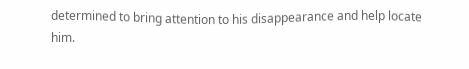determined to bring attention to his disappearance and help locate him.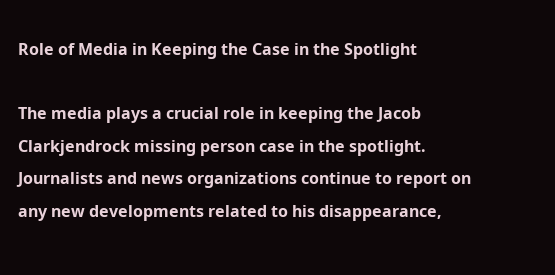Role of Media in Keeping the Case in the Spotlight

The media plays a crucial role in keeping the Jacob Clarkjendrock missing person case in the spotlight. Journalists and news organizations continue to report on any new developments related to his disappearance,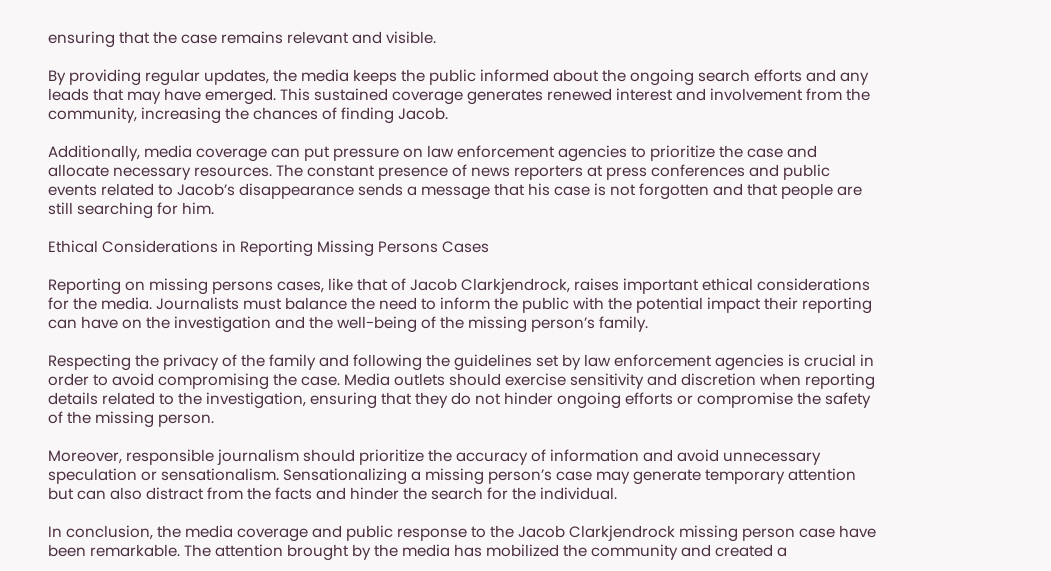ensuring that the case remains relevant and visible.

By providing regular updates, the media keeps the public informed about the ongoing search efforts and any leads that may have emerged. This sustained coverage generates renewed interest and involvement from the community, increasing the chances of finding Jacob.

Additionally, media coverage can put pressure on law enforcement agencies to prioritize the case and allocate necessary resources. The constant presence of news reporters at press conferences and public events related to Jacob’s disappearance sends a message that his case is not forgotten and that people are still searching for him.

Ethical Considerations in Reporting Missing Persons Cases

Reporting on missing persons cases, like that of Jacob Clarkjendrock, raises important ethical considerations for the media. Journalists must balance the need to inform the public with the potential impact their reporting can have on the investigation and the well-being of the missing person’s family.

Respecting the privacy of the family and following the guidelines set by law enforcement agencies is crucial in order to avoid compromising the case. Media outlets should exercise sensitivity and discretion when reporting details related to the investigation, ensuring that they do not hinder ongoing efforts or compromise the safety of the missing person.

Moreover, responsible journalism should prioritize the accuracy of information and avoid unnecessary speculation or sensationalism. Sensationalizing a missing person’s case may generate temporary attention but can also distract from the facts and hinder the search for the individual.

In conclusion, the media coverage and public response to the Jacob Clarkjendrock missing person case have been remarkable. The attention brought by the media has mobilized the community and created a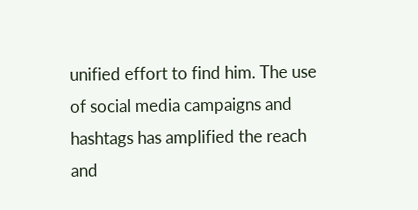unified effort to find him. The use of social media campaigns and hashtags has amplified the reach and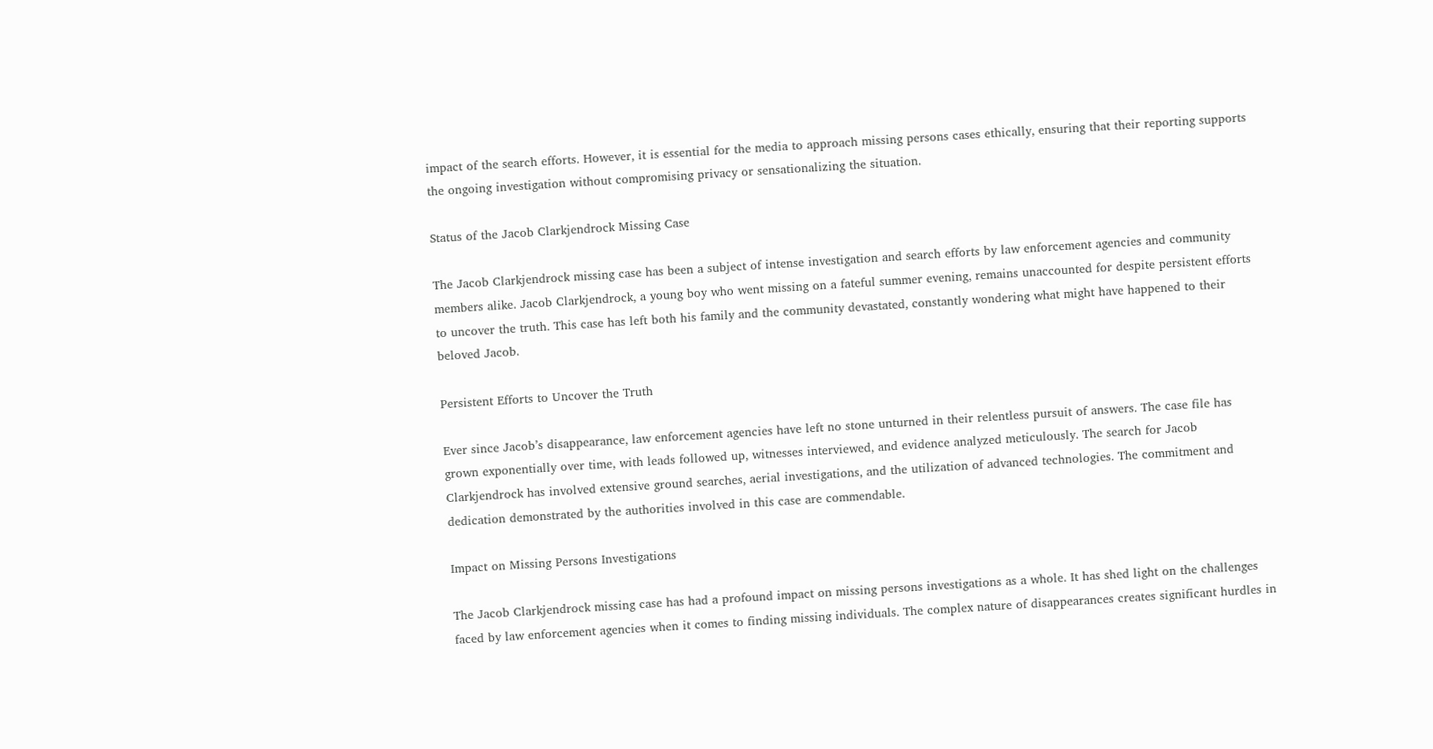impact of the search efforts. However, it is essential for the media to approach missing persons cases ethically, ensuring that their reporting supports the ongoing investigation without compromising privacy or sensationalizing the situation.

Status of the Jacob Clarkjendrock Missing Case

The Jacob Clarkjendrock missing case has been a subject of intense investigation and search efforts by law enforcement agencies and community members alike. Jacob Clarkjendrock, a young boy who went missing on a fateful summer evening, remains unaccounted for despite persistent efforts to uncover the truth. This case has left both his family and the community devastated, constantly wondering what might have happened to their beloved Jacob.

Persistent Efforts to Uncover the Truth

Ever since Jacob’s disappearance, law enforcement agencies have left no stone unturned in their relentless pursuit of answers. The case file has grown exponentially over time, with leads followed up, witnesses interviewed, and evidence analyzed meticulously. The search for Jacob Clarkjendrock has involved extensive ground searches, aerial investigations, and the utilization of advanced technologies. The commitment and dedication demonstrated by the authorities involved in this case are commendable.

Impact on Missing Persons Investigations

The Jacob Clarkjendrock missing case has had a profound impact on missing persons investigations as a whole. It has shed light on the challenges faced by law enforcement agencies when it comes to finding missing individuals. The complex nature of disappearances creates significant hurdles in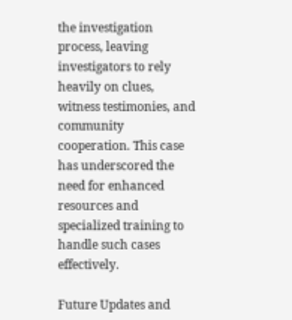the investigation process, leaving investigators to rely heavily on clues, witness testimonies, and community cooperation. This case has underscored the need for enhanced resources and specialized training to handle such cases effectively.

Future Updates and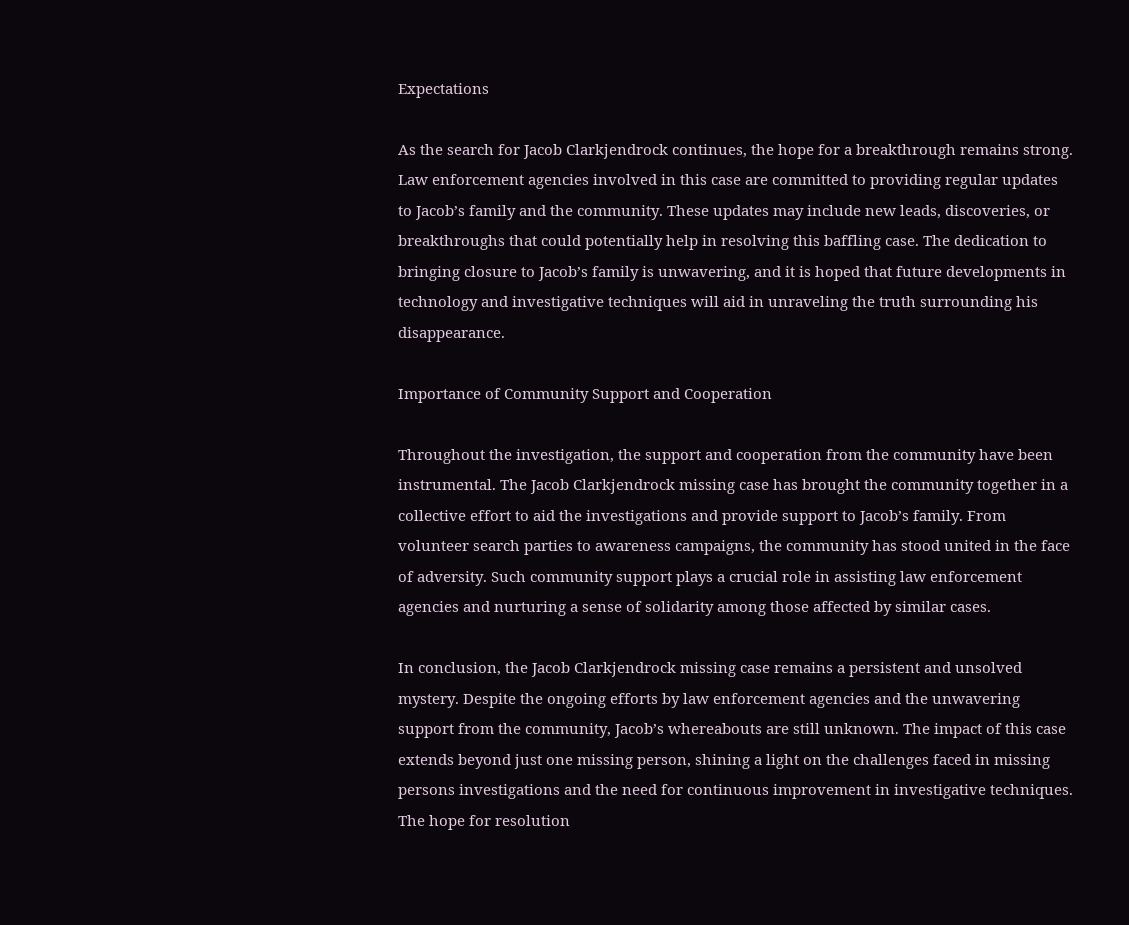Expectations

As the search for Jacob Clarkjendrock continues, the hope for a breakthrough remains strong. Law enforcement agencies involved in this case are committed to providing regular updates to Jacob’s family and the community. These updates may include new leads, discoveries, or breakthroughs that could potentially help in resolving this baffling case. The dedication to bringing closure to Jacob’s family is unwavering, and it is hoped that future developments in technology and investigative techniques will aid in unraveling the truth surrounding his disappearance.

Importance of Community Support and Cooperation

Throughout the investigation, the support and cooperation from the community have been instrumental. The Jacob Clarkjendrock missing case has brought the community together in a collective effort to aid the investigations and provide support to Jacob’s family. From volunteer search parties to awareness campaigns, the community has stood united in the face of adversity. Such community support plays a crucial role in assisting law enforcement agencies and nurturing a sense of solidarity among those affected by similar cases.

In conclusion, the Jacob Clarkjendrock missing case remains a persistent and unsolved mystery. Despite the ongoing efforts by law enforcement agencies and the unwavering support from the community, Jacob’s whereabouts are still unknown. The impact of this case extends beyond just one missing person, shining a light on the challenges faced in missing persons investigations and the need for continuous improvement in investigative techniques. The hope for resolution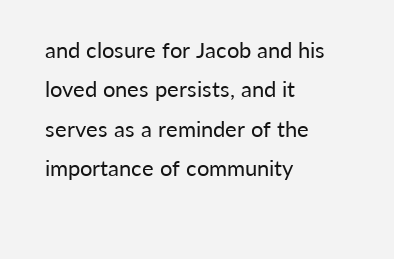and closure for Jacob and his loved ones persists, and it serves as a reminder of the importance of community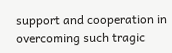support and cooperation in overcoming such tragic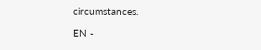circumstances.

EN -